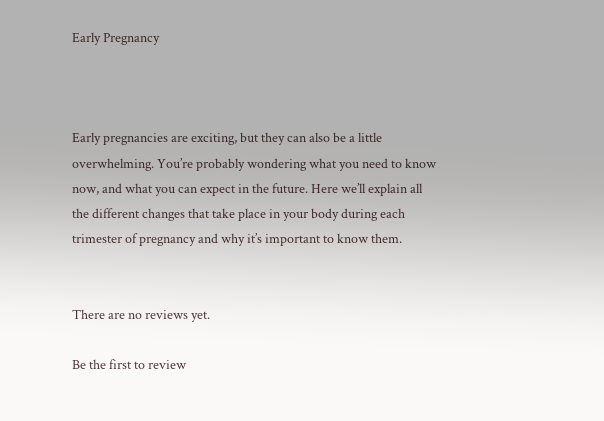Early Pregnancy



Early pregnancies are exciting, but they can also be a little overwhelming. You’re probably wondering what you need to know now, and what you can expect in the future. Here we’ll explain all the different changes that take place in your body during each trimester of pregnancy and why it’s important to know them.


There are no reviews yet.

Be the first to review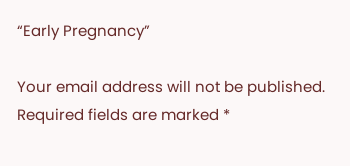“Early Pregnancy”

Your email address will not be published. Required fields are marked *